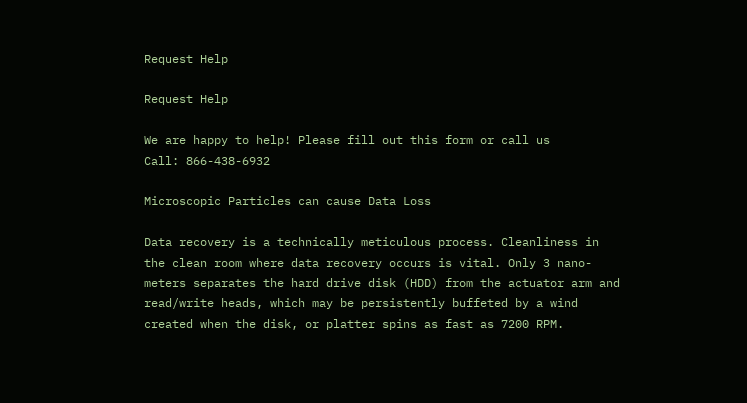Request Help

Request Help

We are happy to help! Please fill out this form or call us
Call: 866-438-6932

Microscopic Particles can cause Data Loss

Data recovery is a technically meticulous process. Cleanliness in the clean room where data recovery occurs is vital. Only 3 nano-meters separates the hard drive disk (HDD) from the actuator arm and read/write heads, which may be persistently buffeted by a wind created when the disk, or platter spins as fast as 7200 RPM.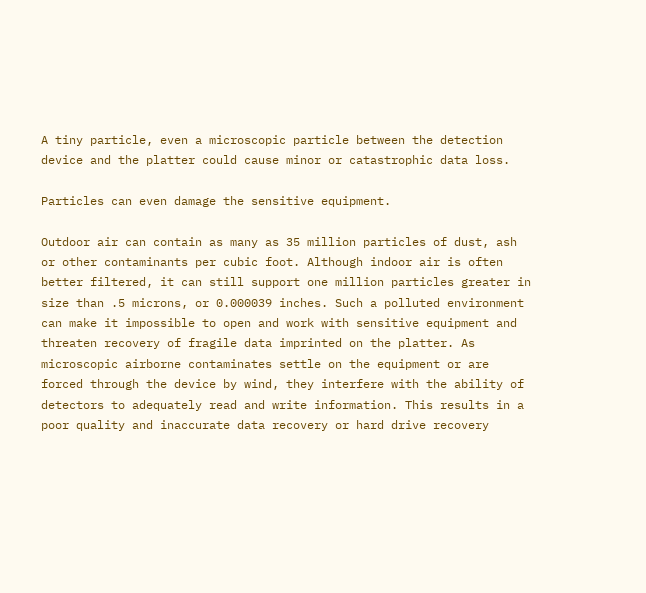A tiny particle, even a microscopic particle between the detection device and the platter could cause minor or catastrophic data loss.

Particles can even damage the sensitive equipment.

Outdoor air can contain as many as 35 million particles of dust, ash or other contaminants per cubic foot. Although indoor air is often better filtered, it can still support one million particles greater in size than .5 microns, or 0.000039 inches. Such a polluted environment can make it impossible to open and work with sensitive equipment and threaten recovery of fragile data imprinted on the platter. As microscopic airborne contaminates settle on the equipment or are forced through the device by wind, they interfere with the ability of detectors to adequately read and write information. This results in a poor quality and inaccurate data recovery or hard drive recovery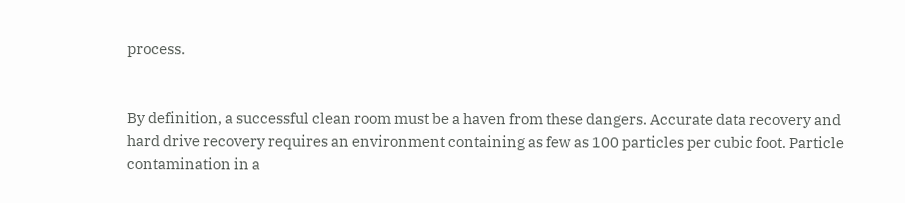process.


By definition, a successful clean room must be a haven from these dangers. Accurate data recovery and hard drive recovery requires an environment containing as few as 100 particles per cubic foot. Particle contamination in a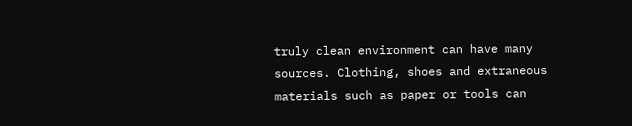truly clean environment can have many sources. Clothing, shoes and extraneous materials such as paper or tools can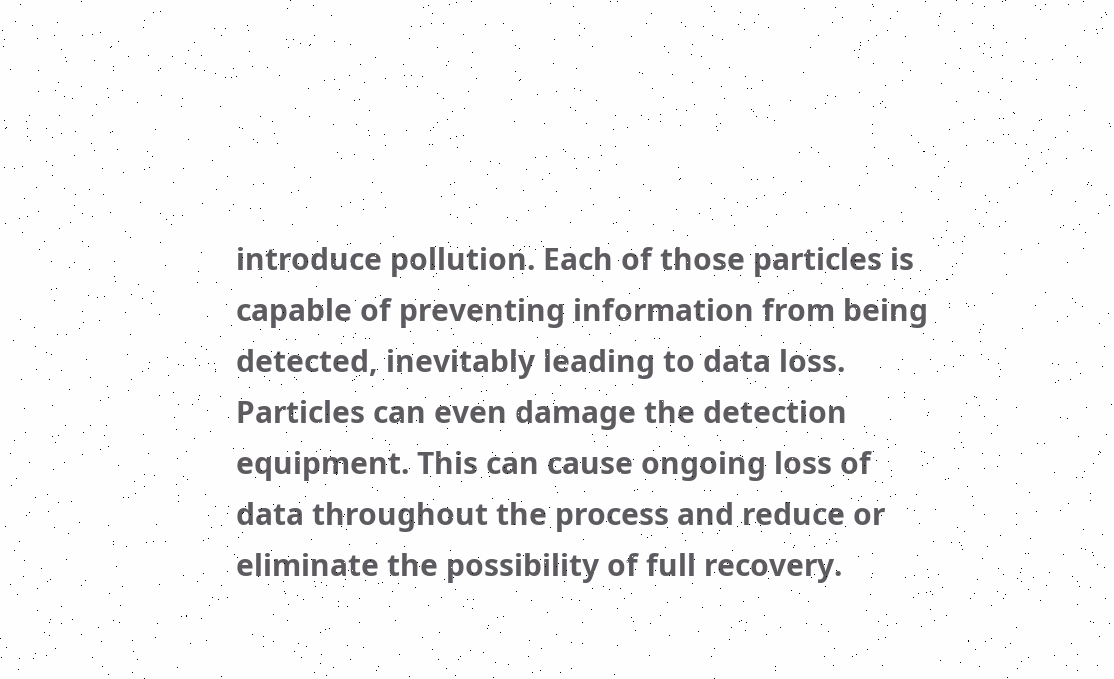introduce pollution. Each of those particles is capable of preventing information from being detected, inevitably leading to data loss. Particles can even damage the detection equipment. This can cause ongoing loss of data throughout the process and reduce or eliminate the possibility of full recovery.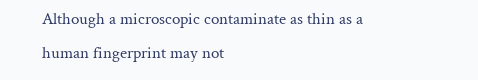Although a microscopic contaminate as thin as a human fingerprint may not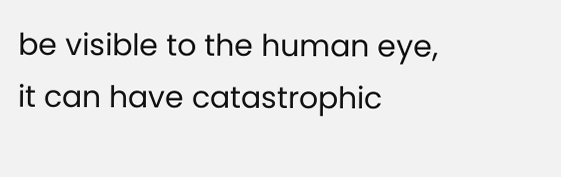be visible to the human eye, it can have catastrophic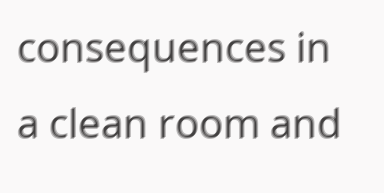consequences in a clean room and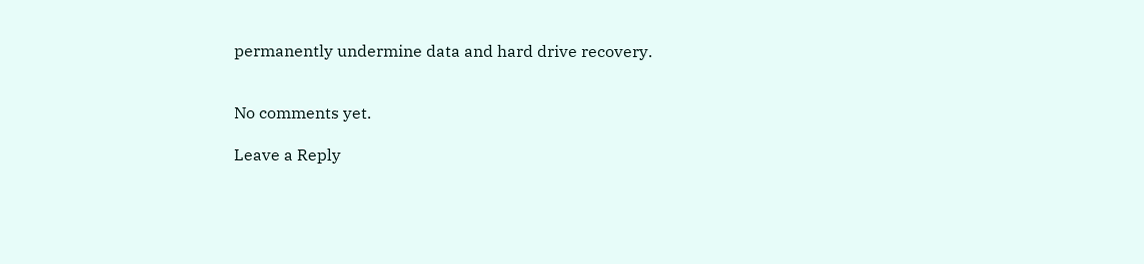permanently undermine data and hard drive recovery.


No comments yet.

Leave a Reply